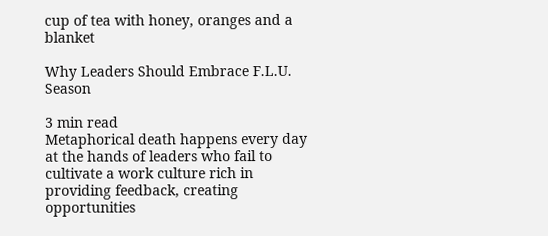cup of tea with honey, oranges and a blanket

Why Leaders Should Embrace F.L.U. Season

3 min read
Metaphorical death happens every day at the hands of leaders who fail to cultivate a work culture rich in providing feedback, creating opportunities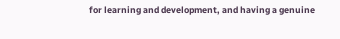for learning and development, and having a genuine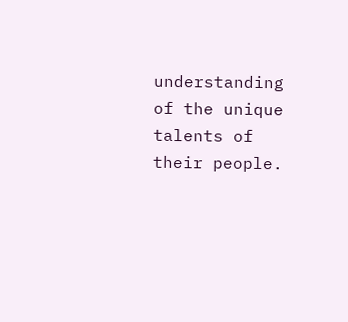understanding of the unique talents of their people.